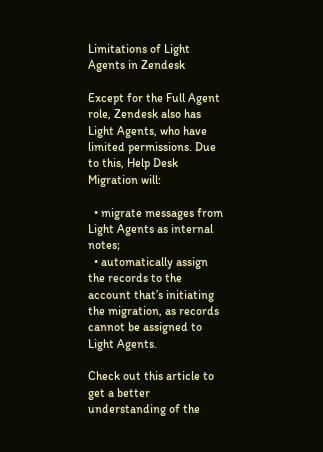Limitations of Light Agents in Zendesk

Except for the Full Agent role, Zendesk also has Light Agents, who have limited permissions. Due to this, Help Desk Migration will:

  • migrate messages from Light Agents as internal notes;
  • automatically assign the records to the account that’s initiating the migration, as records cannot be assigned to Light Agents.

Check out this article to get a better understanding of the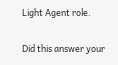Light Agent role.

Did this answer your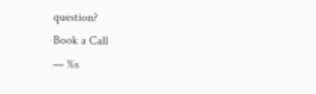question?
Book a Call
— %s